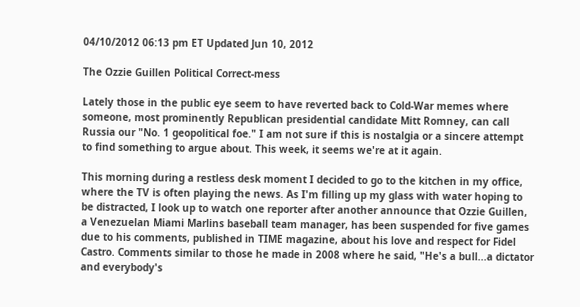04/10/2012 06:13 pm ET Updated Jun 10, 2012

The Ozzie Guillen Political Correct-mess

Lately those in the public eye seem to have reverted back to Cold-War memes where someone, most prominently Republican presidential candidate Mitt Romney, can call Russia our "No. 1 geopolitical foe." I am not sure if this is nostalgia or a sincere attempt to find something to argue about. This week, it seems we're at it again.

This morning during a restless desk moment I decided to go to the kitchen in my office, where the TV is often playing the news. As I'm filling up my glass with water hoping to be distracted, I look up to watch one reporter after another announce that Ozzie Guillen, a Venezuelan Miami Marlins baseball team manager, has been suspended for five games due to his comments, published in TIME magazine, about his love and respect for Fidel Castro. Comments similar to those he made in 2008 where he said, "He's a bull...a dictator and everybody's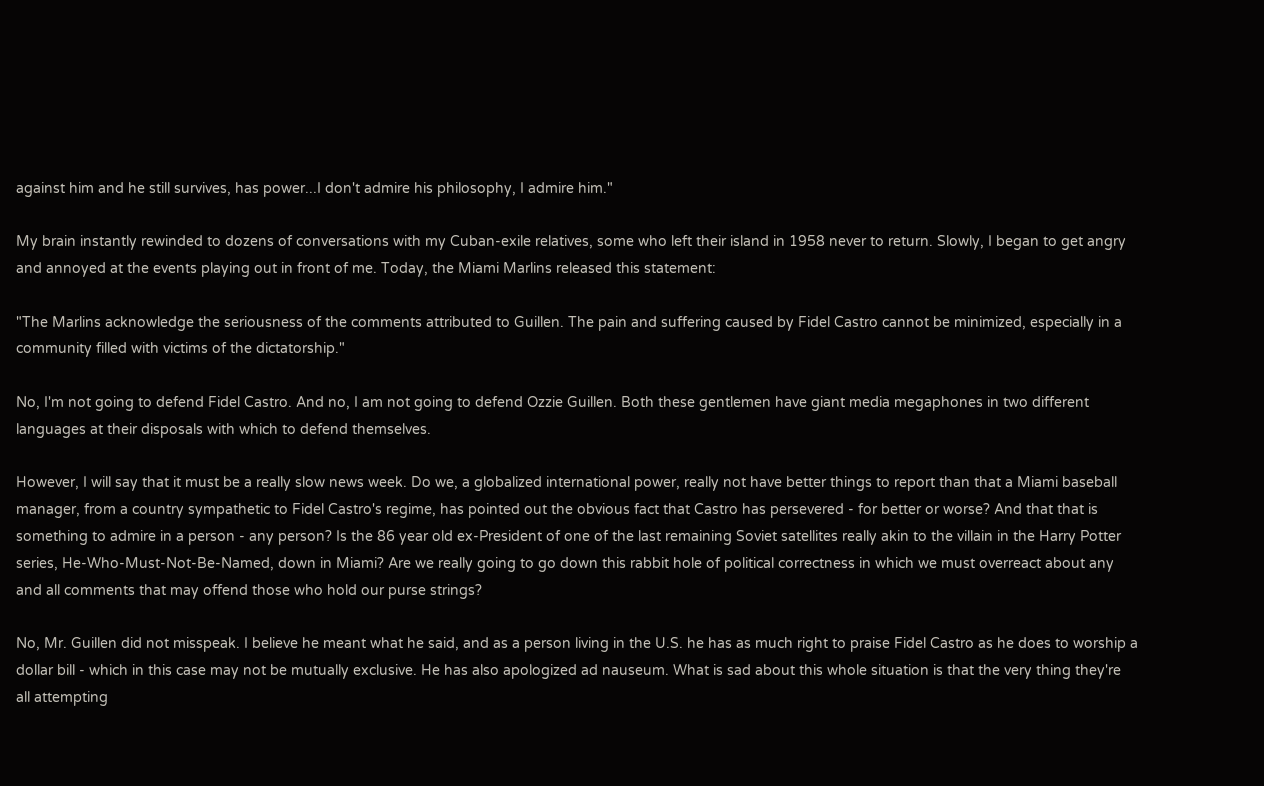against him and he still survives, has power...I don't admire his philosophy, I admire him."

My brain instantly rewinded to dozens of conversations with my Cuban-exile relatives, some who left their island in 1958 never to return. Slowly, I began to get angry and annoyed at the events playing out in front of me. Today, the Miami Marlins released this statement:

"The Marlins acknowledge the seriousness of the comments attributed to Guillen. The pain and suffering caused by Fidel Castro cannot be minimized, especially in a community filled with victims of the dictatorship."

No, I'm not going to defend Fidel Castro. And no, I am not going to defend Ozzie Guillen. Both these gentlemen have giant media megaphones in two different languages at their disposals with which to defend themselves.

However, I will say that it must be a really slow news week. Do we, a globalized international power, really not have better things to report than that a Miami baseball manager, from a country sympathetic to Fidel Castro's regime, has pointed out the obvious fact that Castro has persevered - for better or worse? And that that is something to admire in a person - any person? Is the 86 year old ex-President of one of the last remaining Soviet satellites really akin to the villain in the Harry Potter series, He-Who-Must-Not-Be-Named, down in Miami? Are we really going to go down this rabbit hole of political correctness in which we must overreact about any and all comments that may offend those who hold our purse strings?

No, Mr. Guillen did not misspeak. I believe he meant what he said, and as a person living in the U.S. he has as much right to praise Fidel Castro as he does to worship a dollar bill - which in this case may not be mutually exclusive. He has also apologized ad nauseum. What is sad about this whole situation is that the very thing they're all attempting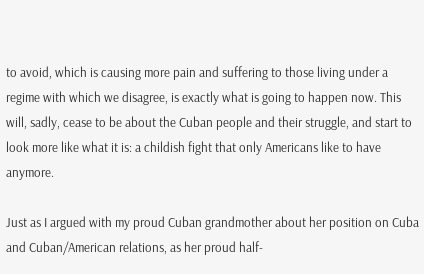to avoid, which is causing more pain and suffering to those living under a regime with which we disagree, is exactly what is going to happen now. This will, sadly, cease to be about the Cuban people and their struggle, and start to look more like what it is: a childish fight that only Americans like to have anymore.

Just as I argued with my proud Cuban grandmother about her position on Cuba and Cuban/American relations, as her proud half-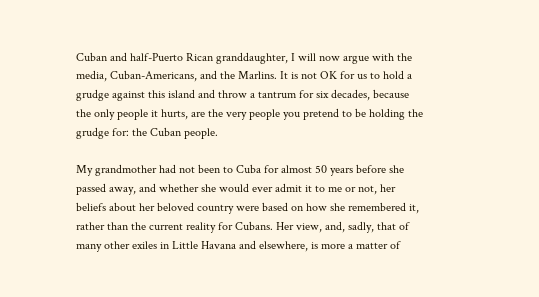Cuban and half-Puerto Rican granddaughter, I will now argue with the media, Cuban-Americans, and the Marlins. It is not OK for us to hold a grudge against this island and throw a tantrum for six decades, because the only people it hurts, are the very people you pretend to be holding the grudge for: the Cuban people.

My grandmother had not been to Cuba for almost 50 years before she passed away, and whether she would ever admit it to me or not, her beliefs about her beloved country were based on how she remembered it, rather than the current reality for Cubans. Her view, and, sadly, that of many other exiles in Little Havana and elsewhere, is more a matter of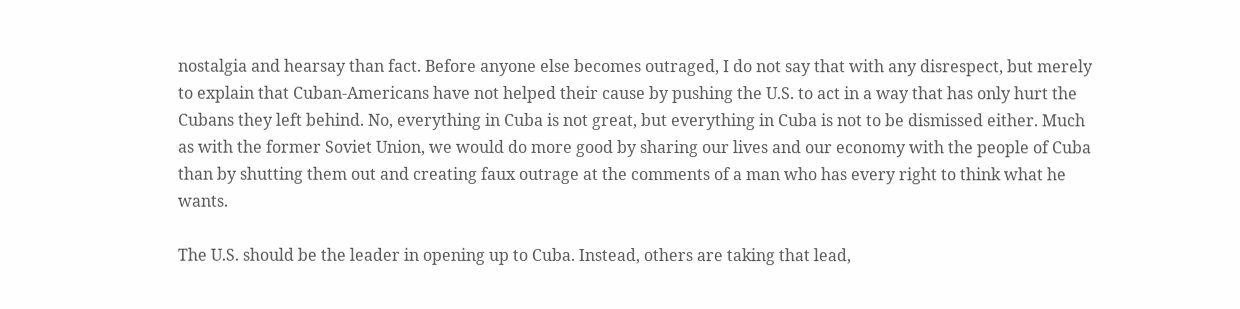nostalgia and hearsay than fact. Before anyone else becomes outraged, I do not say that with any disrespect, but merely to explain that Cuban-Americans have not helped their cause by pushing the U.S. to act in a way that has only hurt the Cubans they left behind. No, everything in Cuba is not great, but everything in Cuba is not to be dismissed either. Much as with the former Soviet Union, we would do more good by sharing our lives and our economy with the people of Cuba than by shutting them out and creating faux outrage at the comments of a man who has every right to think what he wants.

The U.S. should be the leader in opening up to Cuba. Instead, others are taking that lead,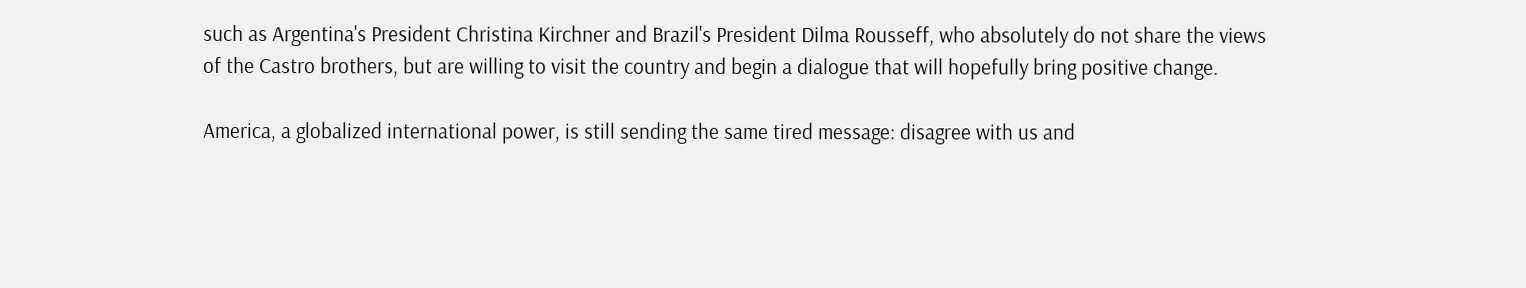such as Argentina's President Christina Kirchner and Brazil's President Dilma Rousseff, who absolutely do not share the views of the Castro brothers, but are willing to visit the country and begin a dialogue that will hopefully bring positive change.

America, a globalized international power, is still sending the same tired message: disagree with us and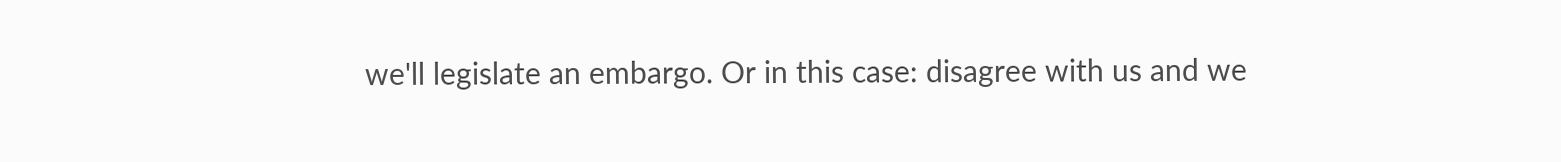we'll legislate an embargo. Or in this case: disagree with us and we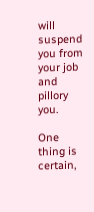will suspend you from your job and pillory you.

One thing is certain,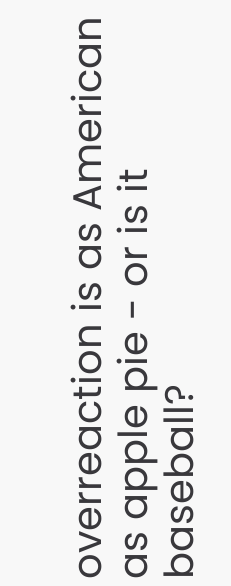overreaction is as American as apple pie - or is it baseball?